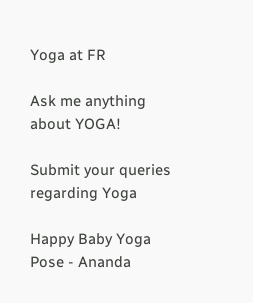Yoga at FR

Ask me anything about YOGA!

Submit your queries regarding Yoga

Happy Baby Yoga Pose - Ananda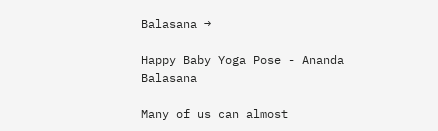Balasana →

Happy Baby Yoga Pose - Ananda Balasana

Many of us can almost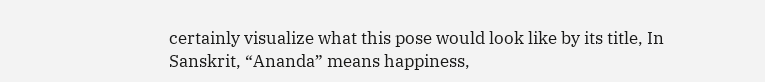certainly visualize what this pose would look like by its title, In Sanskrit, “Ananda” means happiness,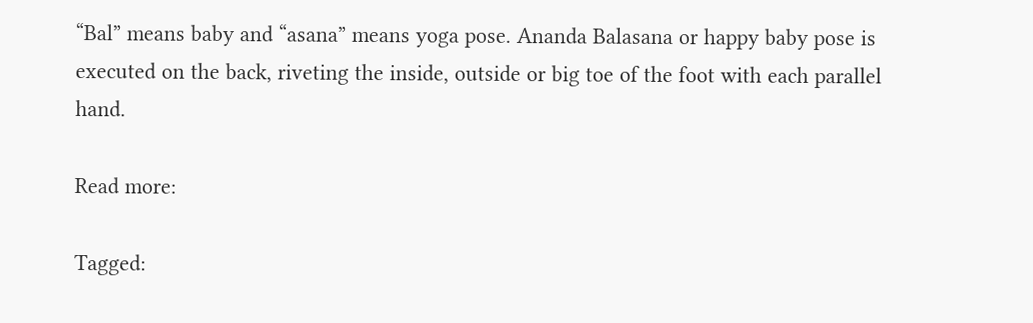“Bal” means baby and “asana” means yoga pose. Ananda Balasana or happy baby pose is executed on the back, riveting the inside, outside or big toe of the foot with each parallel hand.

Read more:

Tagged: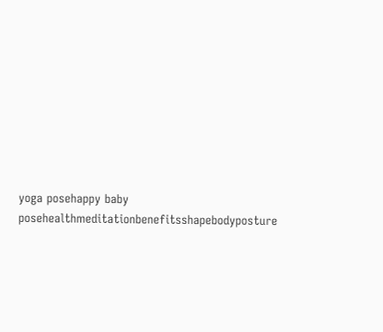yoga posehappy baby posehealthmeditationbenefitsshapebodyposture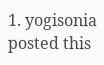1. yogisonia posted this